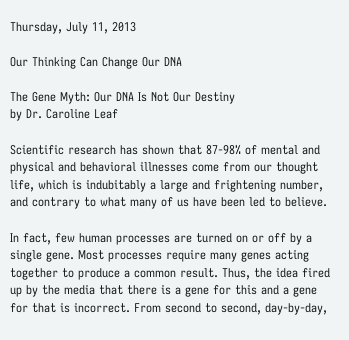Thursday, July 11, 2013

Our Thinking Can Change Our DNA

The Gene Myth: Our DNA Is Not Our Destiny
by Dr. Caroline Leaf

Scientific research has shown that 87-98% of mental and physical and behavioral illnesses come from our thought life, which is indubitably a large and frightening number, and contrary to what many of us have been led to believe.

In fact, few human processes are turned on or off by a single gene. Most processes require many genes acting together to produce a common result. Thus, the idea fired up by the media that there is a gene for this and a gene for that is incorrect. From second to second, day-by-day,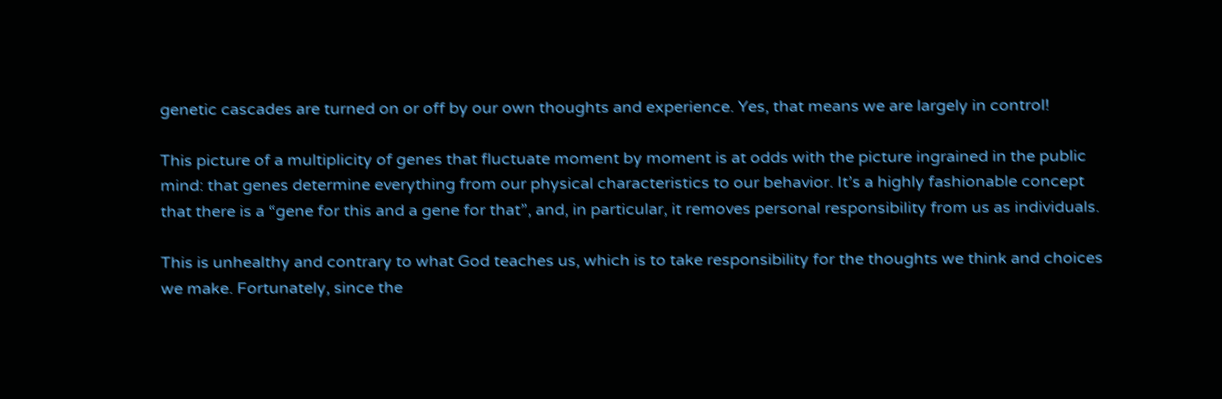genetic cascades are turned on or off by our own thoughts and experience. Yes, that means we are largely in control!

This picture of a multiplicity of genes that fluctuate moment by moment is at odds with the picture ingrained in the public mind: that genes determine everything from our physical characteristics to our behavior. It’s a highly fashionable concept that there is a “gene for this and a gene for that”, and, in particular, it removes personal responsibility from us as individuals.

This is unhealthy and contrary to what God teaches us, which is to take responsibility for the thoughts we think and choices we make. Fortunately, since the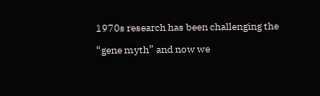1970s research has been challenging the “gene myth” and now we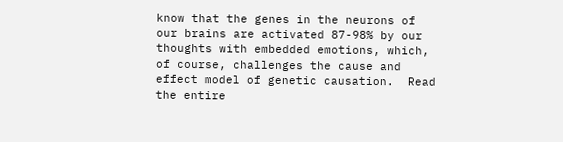know that the genes in the neurons of our brains are activated 87-98% by our thoughts with embedded emotions, which, of course, challenges the cause and effect model of genetic causation.  Read the entire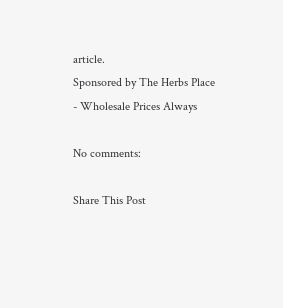article.
Sponsored by The Herbs Place - Wholesale Prices Always

No comments:

Share This Post